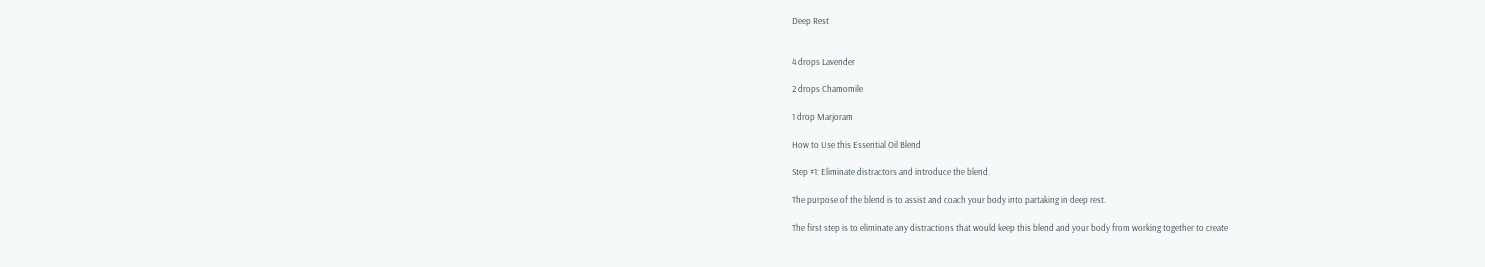Deep Rest


4 drops Lavender

2 drops Chamomile

1 drop Marjoram

How to Use this Essential Oil Blend

Step #1: Eliminate distractors and introduce the blend.

The purpose of the blend is to assist and coach your body into partaking in deep rest.

The first step is to eliminate any distractions that would keep this blend and your body from working together to create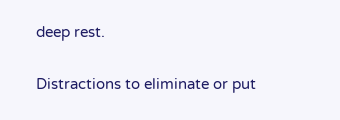deep rest.

Distractions to eliminate or put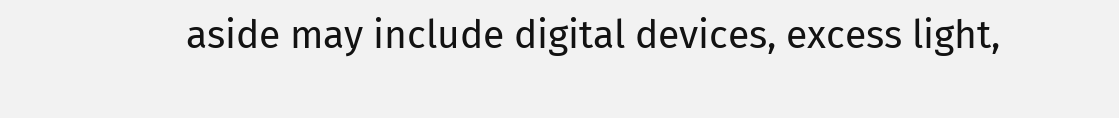aside may include digital devices, excess light,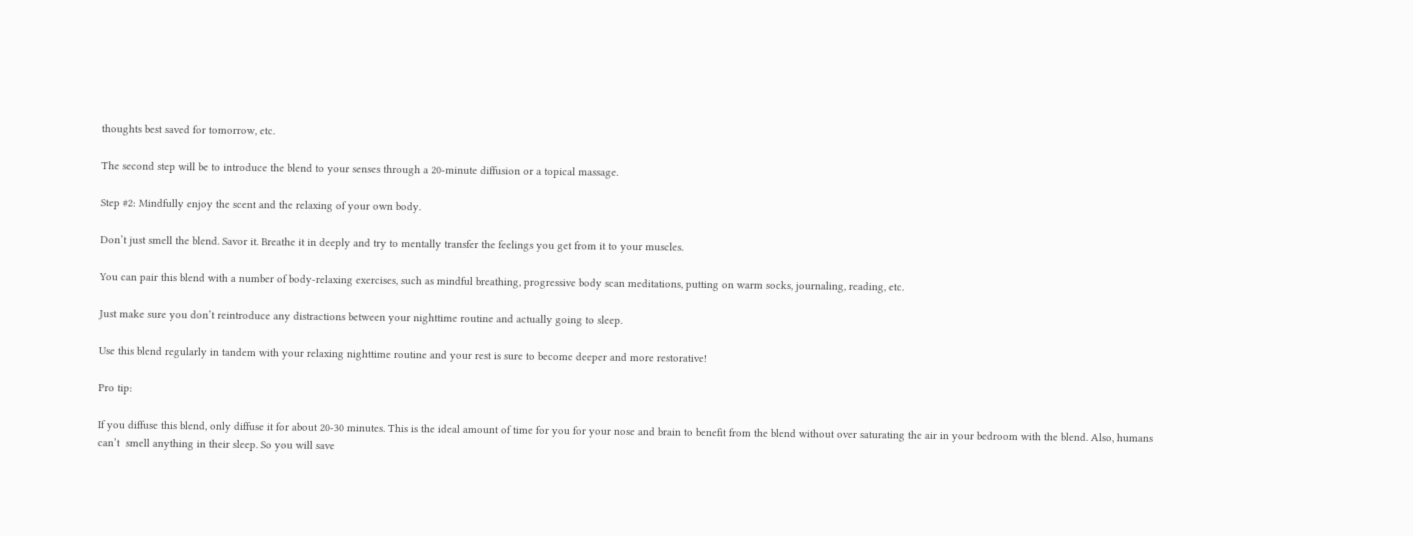thoughts best saved for tomorrow, etc.

The second step will be to introduce the blend to your senses through a 20-minute diffusion or a topical massage.

Step #2: Mindfully enjoy the scent and the relaxing of your own body.

Don’t just smell the blend. Savor it. Breathe it in deeply and try to mentally transfer the feelings you get from it to your muscles.

You can pair this blend with a number of body-relaxing exercises, such as mindful breathing, progressive body scan meditations, putting on warm socks, journaling, reading, etc.

Just make sure you don’t reintroduce any distractions between your nighttime routine and actually going to sleep.

Use this blend regularly in tandem with your relaxing nighttime routine and your rest is sure to become deeper and more restorative!

Pro tip:

If you diffuse this blend, only diffuse it for about 20-30 minutes. This is the ideal amount of time for you for your nose and brain to benefit from the blend without over saturating the air in your bedroom with the blend. Also, humans can’t  smell anything in their sleep. So you will save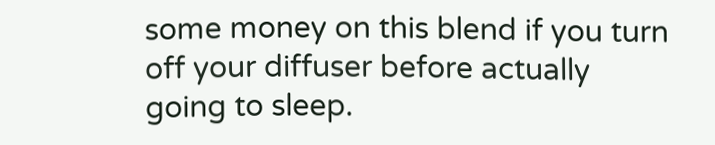some money on this blend if you turn off your diffuser before actually going to sleep.